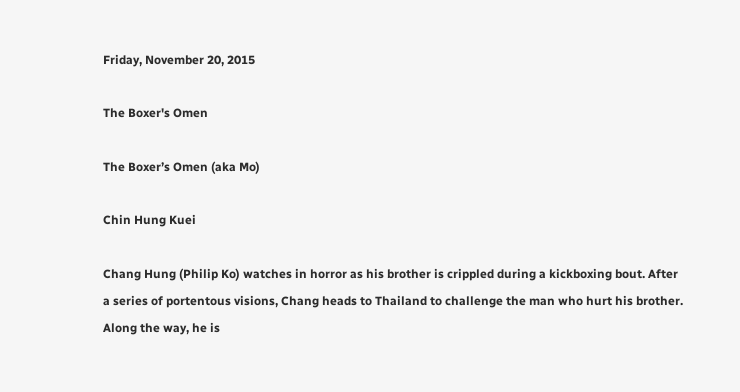Friday, November 20, 2015

The Boxer's Omen

The Boxer’s Omen (aka Mo)

Chin Hung Kuei

Chang Hung (Philip Ko) watches in horror as his brother is crippled during a kickboxing bout. After a series of portentous visions, Chang heads to Thailand to challenge the man who hurt his brother. Along the way, he is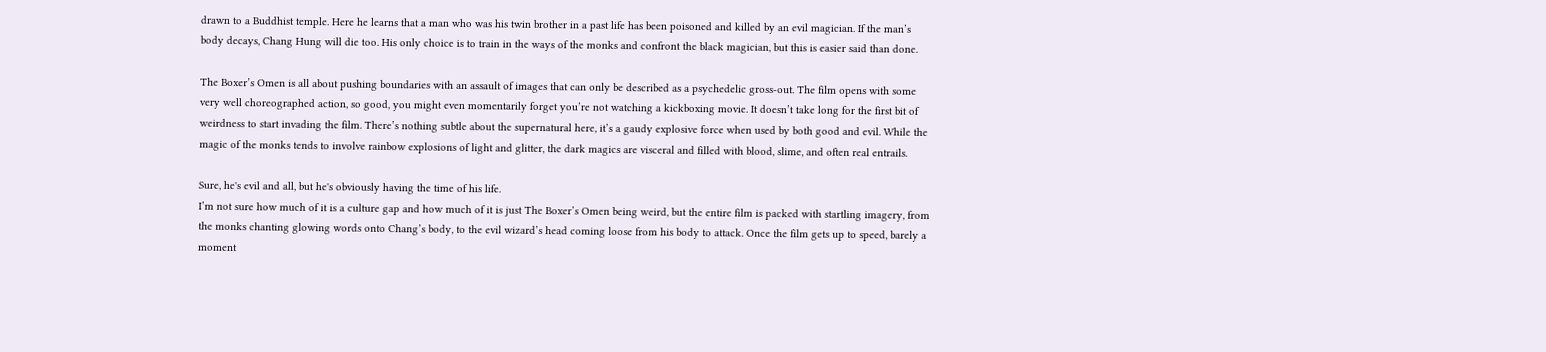drawn to a Buddhist temple. Here he learns that a man who was his twin brother in a past life has been poisoned and killed by an evil magician. If the man’s body decays, Chang Hung will die too. His only choice is to train in the ways of the monks and confront the black magician, but this is easier said than done.

The Boxer’s Omen is all about pushing boundaries with an assault of images that can only be described as a psychedelic gross-out. The film opens with some very well choreographed action, so good, you might even momentarily forget you’re not watching a kickboxing movie. It doesn’t take long for the first bit of weirdness to start invading the film. There’s nothing subtle about the supernatural here, it’s a gaudy explosive force when used by both good and evil. While the magic of the monks tends to involve rainbow explosions of light and glitter, the dark magics are visceral and filled with blood, slime, and often real entrails.

Sure, he's evil and all, but he's obviously having the time of his life.
I’m not sure how much of it is a culture gap and how much of it is just The Boxer’s Omen being weird, but the entire film is packed with startling imagery, from the monks chanting glowing words onto Chang’s body, to the evil wizard’s head coming loose from his body to attack. Once the film gets up to speed, barely a moment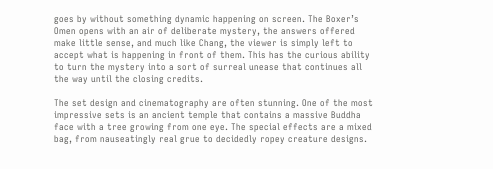goes by without something dynamic happening on screen. The Boxer’s Omen opens with an air of deliberate mystery, the answers offered make little sense, and much like Chang, the viewer is simply left to accept what is happening in front of them. This has the curious ability to turn the mystery into a sort of surreal unease that continues all the way until the closing credits.

The set design and cinematography are often stunning. One of the most impressive sets is an ancient temple that contains a massive Buddha face with a tree growing from one eye. The special effects are a mixed bag, from nauseatingly real grue to decidedly ropey creature designs.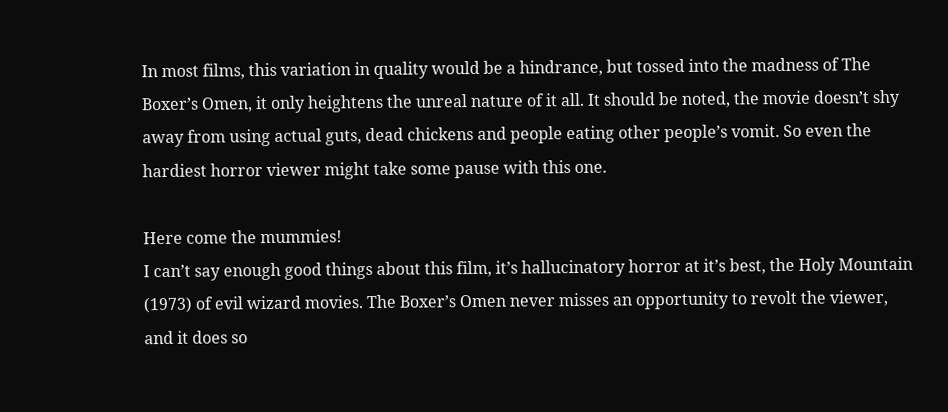In most films, this variation in quality would be a hindrance, but tossed into the madness of The Boxer’s Omen, it only heightens the unreal nature of it all. It should be noted, the movie doesn’t shy away from using actual guts, dead chickens and people eating other people’s vomit. So even the hardiest horror viewer might take some pause with this one.

Here come the mummies!
I can’t say enough good things about this film, it’s hallucinatory horror at it’s best, the Holy Mountain (1973) of evil wizard movies. The Boxer’s Omen never misses an opportunity to revolt the viewer, and it does so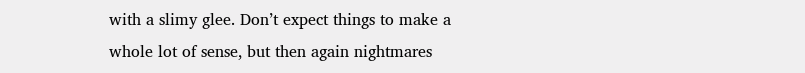with a slimy glee. Don’t expect things to make a whole lot of sense, but then again nightmares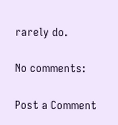rarely do.

No comments:

Post a Comment